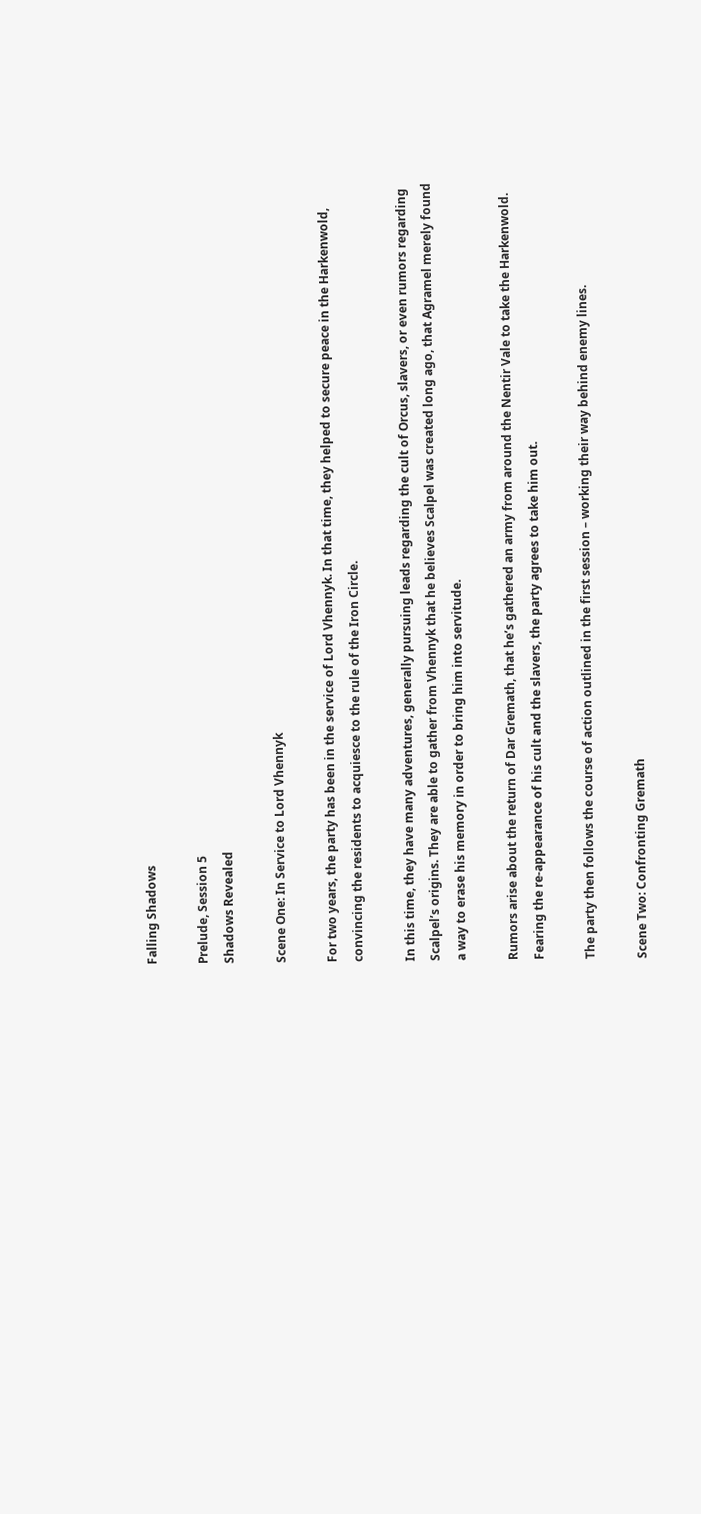Falling Shadows

Prelude, Session 5
Shadows Revealed

Scene One: In Service to Lord Vhennyk

For two years, the party has been in the service of Lord Vhennyk. In that time, they helped to secure peace in the Harkenwold, convincing the residents to acquiesce to the rule of the Iron Circle.

In this time, they have many adventures, generally pursuing leads regarding the cult of Orcus, slavers, or even rumors regarding Scalpel’s origins. They are able to gather from Vhennyk that he believes Scalpel was created long ago, that Agramel merely found a way to erase his memory in order to bring him into servitude.

Rumors arise about the return of Dar Gremath, that he’s gathered an army from around the Nentir Vale to take the Harkenwold. Fearing the re-appearance of his cult and the slavers, the party agrees to take him out.

The party then follows the course of action outlined in the first session – working their way behind enemy lines.

Scene Two: Confronting Gremath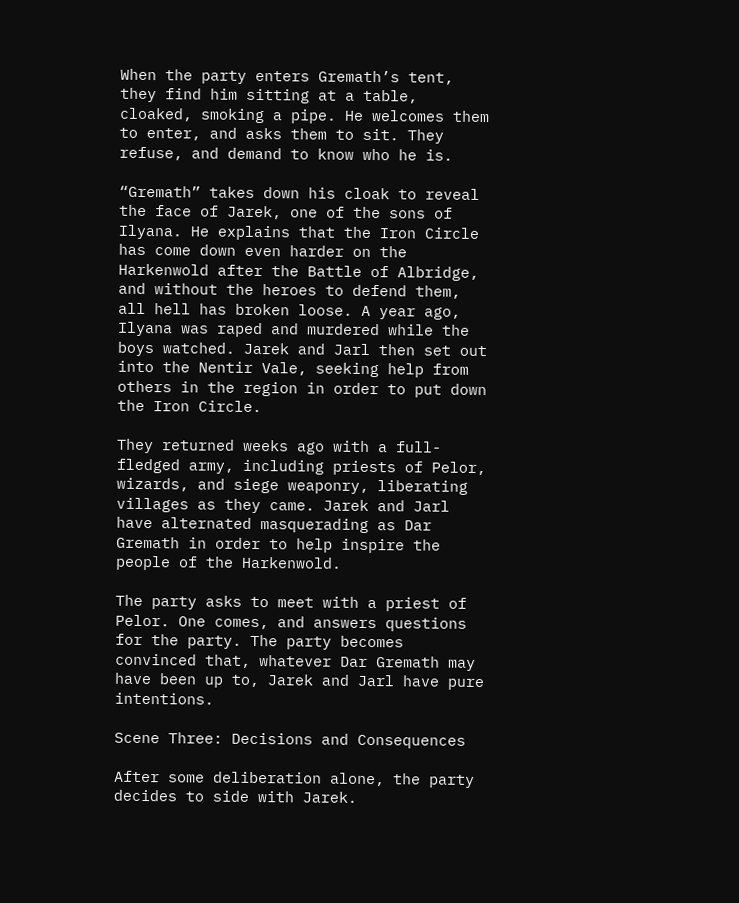When the party enters Gremath’s tent, they find him sitting at a table, cloaked, smoking a pipe. He welcomes them to enter, and asks them to sit. They refuse, and demand to know who he is.

“Gremath” takes down his cloak to reveal the face of Jarek, one of the sons of Ilyana. He explains that the Iron Circle has come down even harder on the Harkenwold after the Battle of Albridge, and without the heroes to defend them, all hell has broken loose. A year ago, Ilyana was raped and murdered while the boys watched. Jarek and Jarl then set out into the Nentir Vale, seeking help from others in the region in order to put down the Iron Circle.

They returned weeks ago with a full-fledged army, including priests of Pelor, wizards, and siege weaponry, liberating villages as they came. Jarek and Jarl have alternated masquerading as Dar Gremath in order to help inspire the people of the Harkenwold.

The party asks to meet with a priest of Pelor. One comes, and answers questions for the party. The party becomes convinced that, whatever Dar Gremath may have been up to, Jarek and Jarl have pure intentions.

Scene Three: Decisions and Consequences

After some deliberation alone, the party decides to side with Jarek.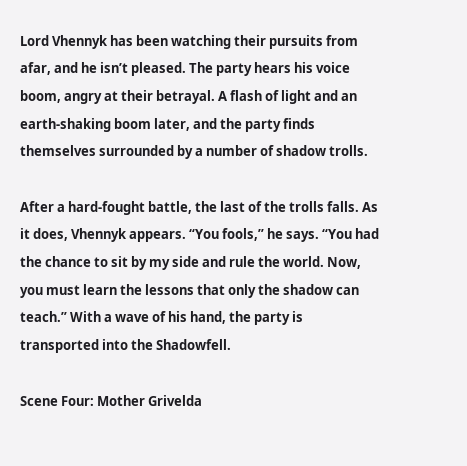Lord Vhennyk has been watching their pursuits from afar, and he isn’t pleased. The party hears his voice boom, angry at their betrayal. A flash of light and an earth-shaking boom later, and the party finds themselves surrounded by a number of shadow trolls.

After a hard-fought battle, the last of the trolls falls. As it does, Vhennyk appears. “You fools,” he says. “You had the chance to sit by my side and rule the world. Now, you must learn the lessons that only the shadow can teach.” With a wave of his hand, the party is transported into the Shadowfell.

Scene Four: Mother Grivelda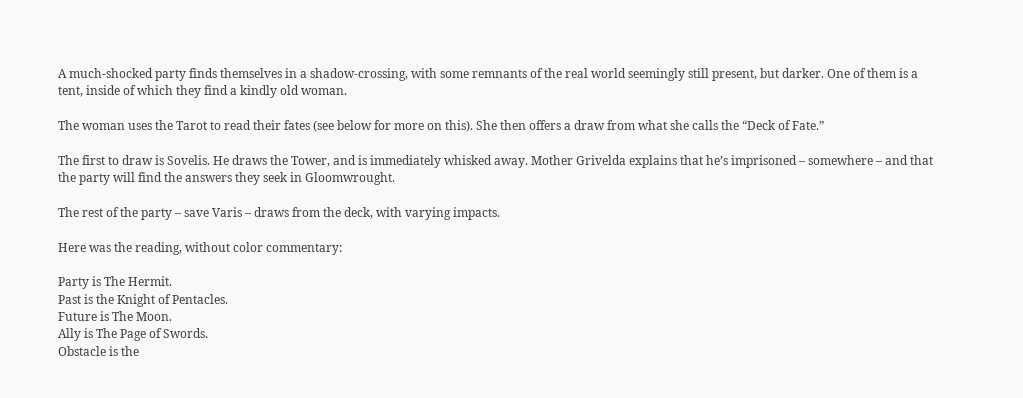A much-shocked party finds themselves in a shadow-crossing, with some remnants of the real world seemingly still present, but darker. One of them is a tent, inside of which they find a kindly old woman.

The woman uses the Tarot to read their fates (see below for more on this). She then offers a draw from what she calls the “Deck of Fate.”

The first to draw is Sovelis. He draws the Tower, and is immediately whisked away. Mother Grivelda explains that he’s imprisoned – somewhere – and that the party will find the answers they seek in Gloomwrought.

The rest of the party – save Varis – draws from the deck, with varying impacts.

Here was the reading, without color commentary:

Party is The Hermit.
Past is the Knight of Pentacles.
Future is The Moon.
Ally is The Page of Swords.
Obstacle is the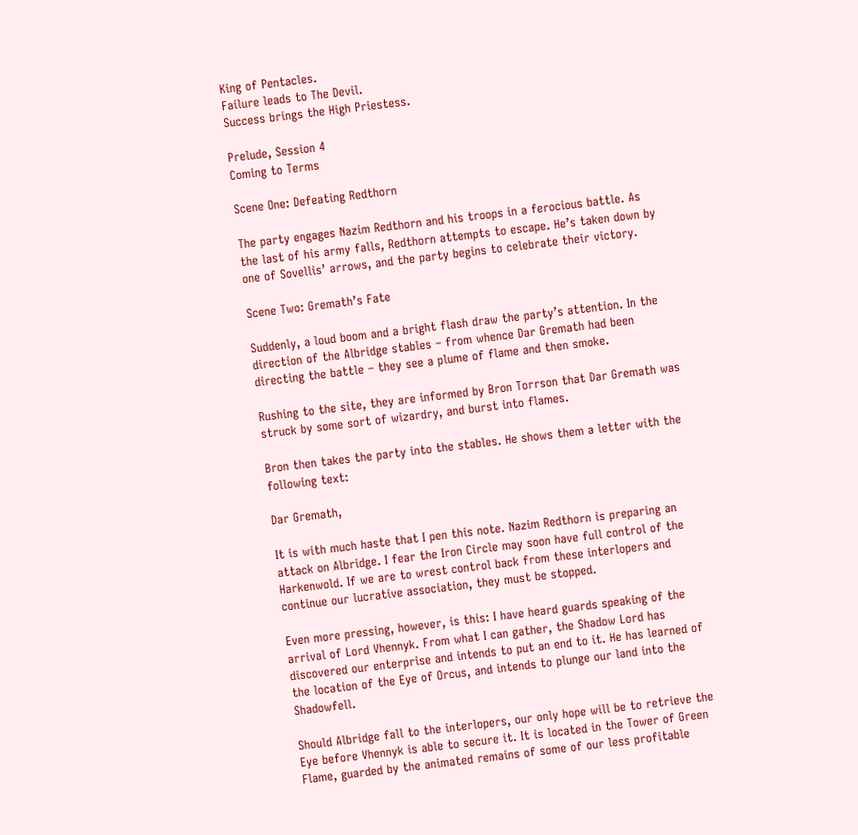King of Pentacles.
Failure leads to The Devil.
Success brings the High Priestess.

Prelude, Session 4
Coming to Terms

Scene One: Defeating Redthorn

The party engages Nazim Redthorn and his troops in a ferocious battle. As the last of his army falls, Redthorn attempts to escape. He’s taken down by one of Sovellis’ arrows, and the party begins to celebrate their victory.

Scene Two: Gremath’s Fate

Suddenly, a loud boom and a bright flash draw the party’s attention. In the direction of the Albridge stables – from whence Dar Gremath had been directing the battle – they see a plume of flame and then smoke.

Rushing to the site, they are informed by Bron Torrson that Dar Gremath was struck by some sort of wizardry, and burst into flames.

Bron then takes the party into the stables. He shows them a letter with the following text:

Dar Gremath,

It is with much haste that I pen this note. Nazim Redthorn is preparing an attack on Albridge. I fear the Iron Circle may soon have full control of the Harkenwold. If we are to wrest control back from these interlopers and continue our lucrative association, they must be stopped.

Even more pressing, however, is this: I have heard guards speaking of the arrival of Lord Vhennyk. From what I can gather, the Shadow Lord has discovered our enterprise and intends to put an end to it. He has learned of the location of the Eye of Orcus, and intends to plunge our land into the Shadowfell.

Should Albridge fall to the interlopers, our only hope will be to retrieve the Eye before Vhennyk is able to secure it. It is located in the Tower of Green Flame, guarded by the animated remains of some of our less profitable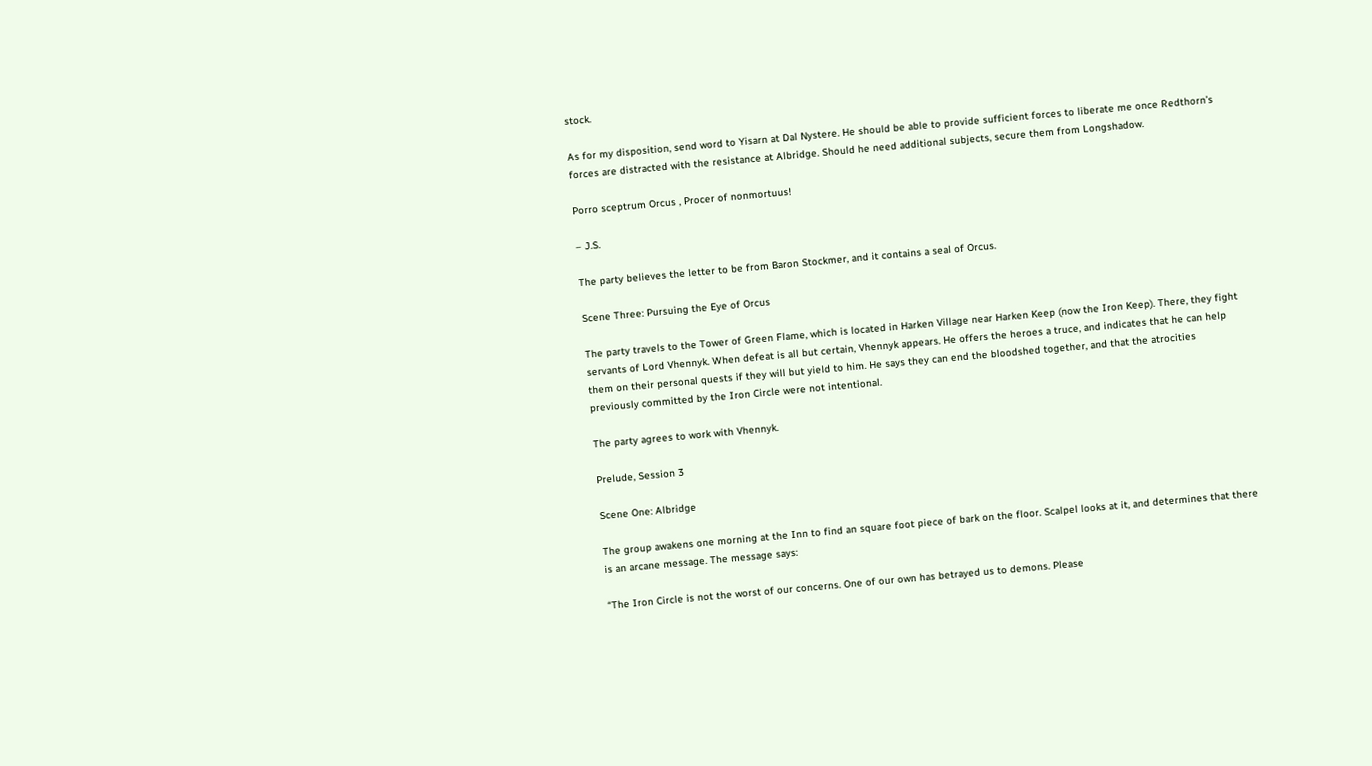stock.

As for my disposition, send word to Yisarn at Dal Nystere. He should be able to provide sufficient forces to liberate me once Redthorn’s forces are distracted with the resistance at Albridge. Should he need additional subjects, secure them from Longshadow.

Porro sceptrum Orcus , Procer of nonmortuus!

– J.S.

The party believes the letter to be from Baron Stockmer, and it contains a seal of Orcus.

Scene Three: Pursuing the Eye of Orcus

The party travels to the Tower of Green Flame, which is located in Harken Village near Harken Keep (now the Iron Keep). There, they fight servants of Lord Vhennyk. When defeat is all but certain, Vhennyk appears. He offers the heroes a truce, and indicates that he can help them on their personal quests if they will but yield to him. He says they can end the bloodshed together, and that the atrocities previously committed by the Iron Circle were not intentional.

The party agrees to work with Vhennyk.

Prelude, Session 3

Scene One: Albridge

The group awakens one morning at the Inn to find an square foot piece of bark on the floor. Scalpel looks at it, and determines that there is an arcane message. The message says:

“The Iron Circle is not the worst of our concerns. One of our own has betrayed us to demons. Please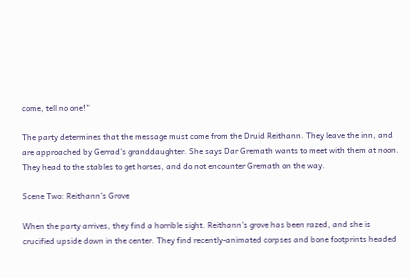come, tell no one!”

The party determines that the message must come from the Druid Reithann. They leave the inn, and are approached by Gerrad’s granddaughter. She says Dar Gremath wants to meet with them at noon. They head to the stables to get horses, and do not encounter Gremath on the way.

Scene Two: Reithann’s Grove

When the party arrives, they find a horrible sight. Reithann’s grove has been razed, and she is crucified upside down in the center. They find recently-animated corpses and bone footprints headed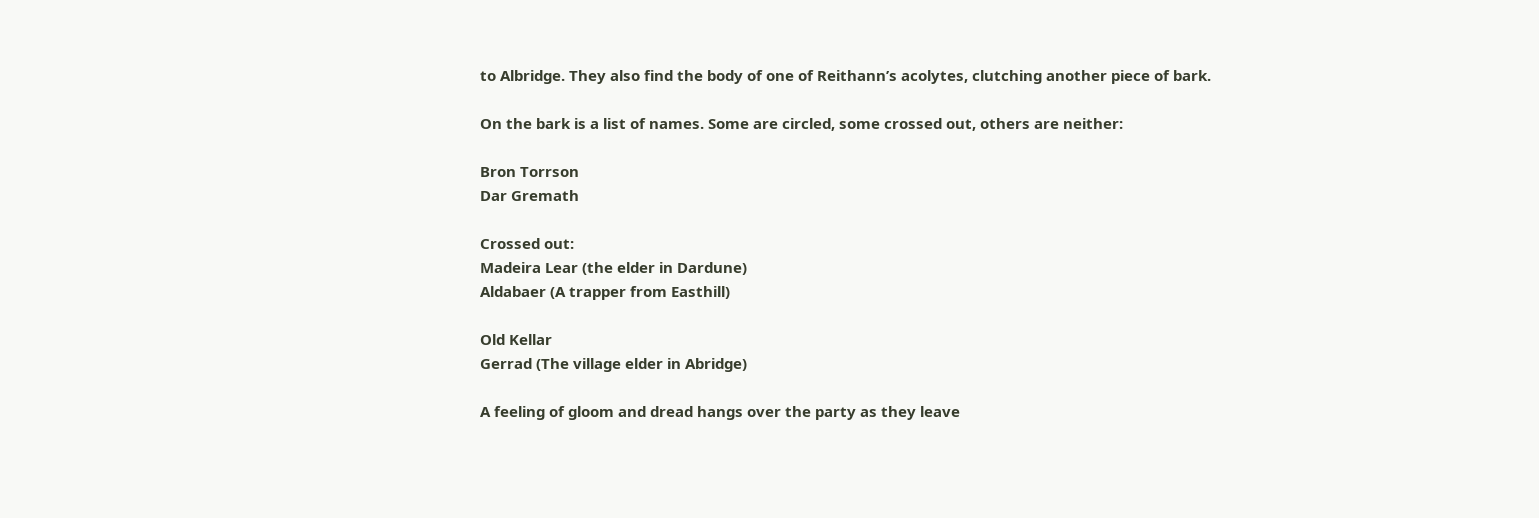to Albridge. They also find the body of one of Reithann’s acolytes, clutching another piece of bark.

On the bark is a list of names. Some are circled, some crossed out, others are neither:

Bron Torrson
Dar Gremath

Crossed out:
Madeira Lear (the elder in Dardune)
Aldabaer (A trapper from Easthill)

Old Kellar
Gerrad (The village elder in Abridge)

A feeling of gloom and dread hangs over the party as they leave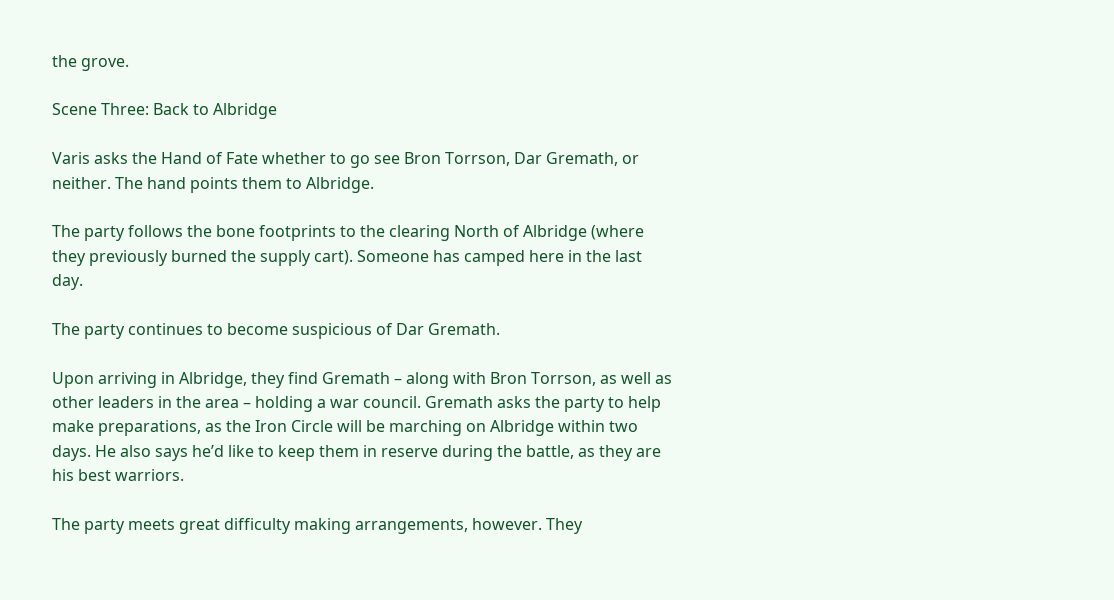the grove.

Scene Three: Back to Albridge

Varis asks the Hand of Fate whether to go see Bron Torrson, Dar Gremath, or neither. The hand points them to Albridge.

The party follows the bone footprints to the clearing North of Albridge (where they previously burned the supply cart). Someone has camped here in the last day.

The party continues to become suspicious of Dar Gremath.

Upon arriving in Albridge, they find Gremath – along with Bron Torrson, as well as other leaders in the area – holding a war council. Gremath asks the party to help make preparations, as the Iron Circle will be marching on Albridge within two days. He also says he’d like to keep them in reserve during the battle, as they are his best warriors.

The party meets great difficulty making arrangements, however. They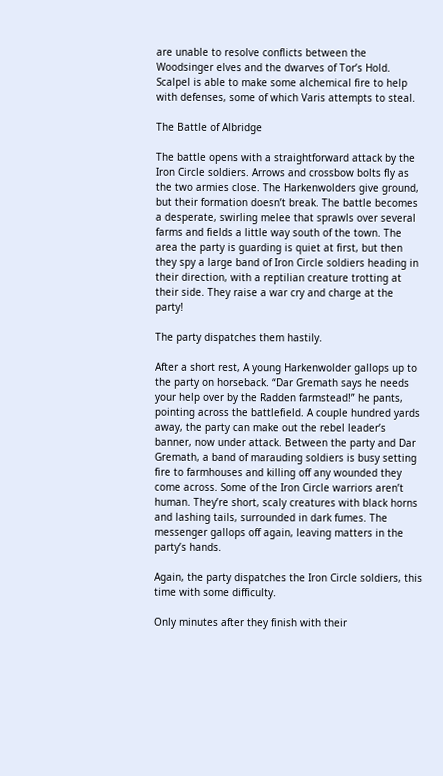are unable to resolve conflicts between the Woodsinger elves and the dwarves of Tor’s Hold. Scalpel is able to make some alchemical fire to help with defenses, some of which Varis attempts to steal.

The Battle of Albridge

The battle opens with a straightforward attack by the Iron Circle soldiers. Arrows and crossbow bolts fly as the two armies close. The Harkenwolders give ground, but their formation doesn’t break. The battle becomes a desperate, swirling melee that sprawls over several farms and fields a little way south of the town. The area the party is guarding is quiet at first, but then they spy a large band of Iron Circle soldiers heading in their direction, with a reptilian creature trotting at their side. They raise a war cry and charge at the party!

The party dispatches them hastily.

After a short rest, A young Harkenwolder gallops up to the party on horseback. “Dar Gremath says he needs your help over by the Radden farmstead!” he pants, pointing across the battlefield. A couple hundred yards away, the party can make out the rebel leader’s banner, now under attack. Between the party and Dar Gremath, a band of marauding soldiers is busy setting fire to farmhouses and killing off any wounded they come across. Some of the Iron Circle warriors aren’t human. They’re short, scaly creatures with black horns and lashing tails, surrounded in dark fumes. The messenger gallops off again, leaving matters in the party’s hands.

Again, the party dispatches the Iron Circle soldiers, this time with some difficulty.

Only minutes after they finish with their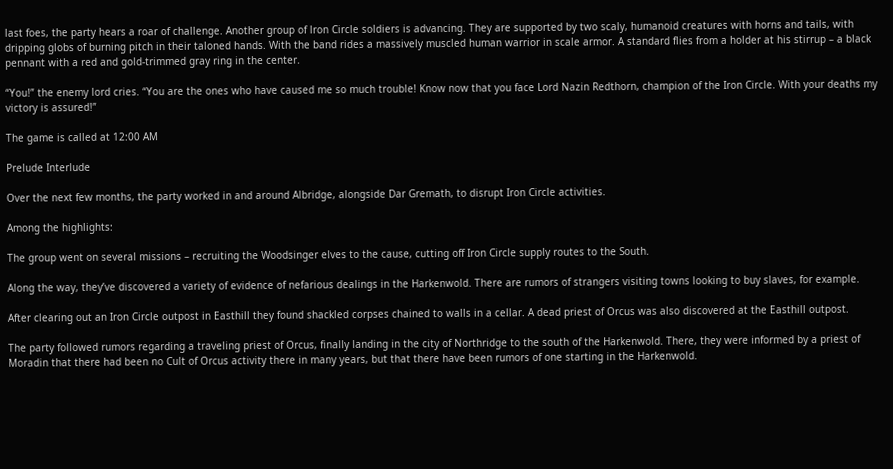last foes, the party hears a roar of challenge. Another group of lron Circle soldiers is advancing. They are supported by two scaly, humanoid creatures with horns and tails, with dripping globs of burning pitch in their taloned hands. With the band rides a massively muscled human warrior in scale armor. A standard flies from a holder at his stirrup – a black pennant with a red and gold-trimmed gray ring in the center.

“You!” the enemy lord cries. “You are the ones who have caused me so much trouble! Know now that you face Lord Nazin Redthorn, champion of the Iron Circle. With your deaths my victory is assured!”

The game is called at 12:00 AM

Prelude Interlude

Over the next few months, the party worked in and around Albridge, alongside Dar Gremath, to disrupt Iron Circle activities.

Among the highlights:

The group went on several missions – recruiting the Woodsinger elves to the cause, cutting off Iron Circle supply routes to the South.

Along the way, they’ve discovered a variety of evidence of nefarious dealings in the Harkenwold. There are rumors of strangers visiting towns looking to buy slaves, for example.

After clearing out an Iron Circle outpost in Easthill they found shackled corpses chained to walls in a cellar. A dead priest of Orcus was also discovered at the Easthill outpost.

The party followed rumors regarding a traveling priest of Orcus, finally landing in the city of Northridge to the south of the Harkenwold. There, they were informed by a priest of Moradin that there had been no Cult of Orcus activity there in many years, but that there have been rumors of one starting in the Harkenwold.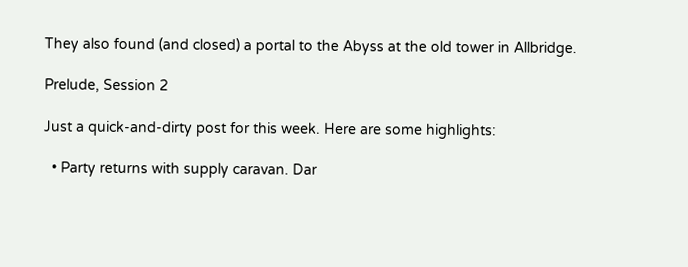They also found (and closed) a portal to the Abyss at the old tower in Allbridge.

Prelude, Session 2

Just a quick-and-dirty post for this week. Here are some highlights:

  • Party returns with supply caravan. Dar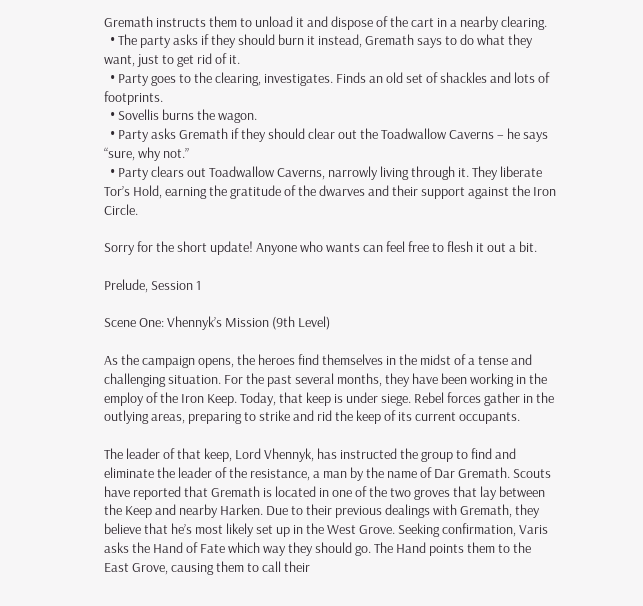Gremath instructs them to unload it and dispose of the cart in a nearby clearing.
  • The party asks if they should burn it instead, Gremath says to do what they want, just to get rid of it.
  • Party goes to the clearing, investigates. Finds an old set of shackles and lots of footprints.
  • Sovellis burns the wagon.
  • Party asks Gremath if they should clear out the Toadwallow Caverns – he says “sure, why not.”
  • Party clears out Toadwallow Caverns, narrowly living through it. They liberate Tor’s Hold, earning the gratitude of the dwarves and their support against the Iron Circle.

Sorry for the short update! Anyone who wants can feel free to flesh it out a bit.

Prelude, Session 1

Scene One: Vhennyk’s Mission (9th Level)

As the campaign opens, the heroes find themselves in the midst of a tense and challenging situation. For the past several months, they have been working in the employ of the Iron Keep. Today, that keep is under siege. Rebel forces gather in the outlying areas, preparing to strike and rid the keep of its current occupants.

The leader of that keep, Lord Vhennyk, has instructed the group to find and eliminate the leader of the resistance, a man by the name of Dar Gremath. Scouts have reported that Gremath is located in one of the two groves that lay between the Keep and nearby Harken. Due to their previous dealings with Gremath, they believe that he’s most likely set up in the West Grove. Seeking confirmation, Varis asks the Hand of Fate which way they should go. The Hand points them to the East Grove, causing them to call their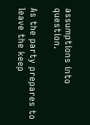assumptions into question.

As the party prepares to leave the keep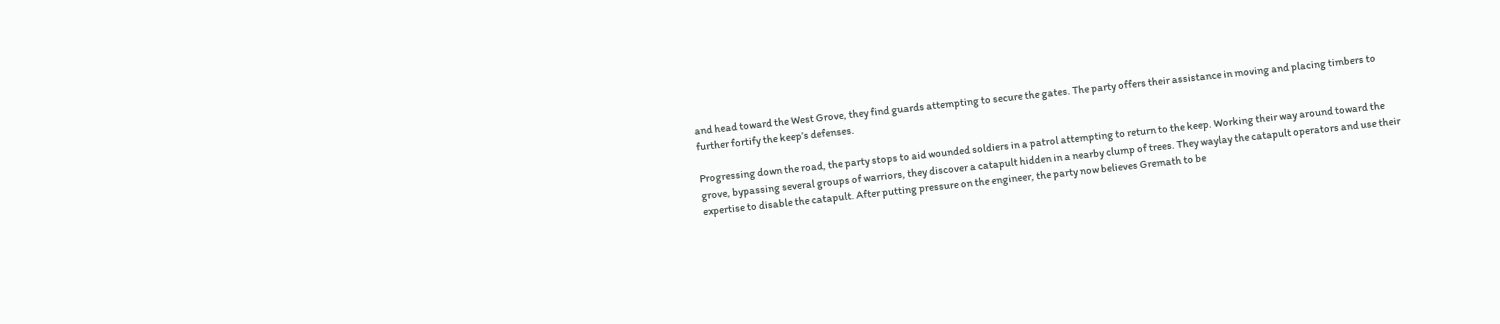and head toward the West Grove, they find guards attempting to secure the gates. The party offers their assistance in moving and placing timbers to further fortify the keep’s defenses.

Progressing down the road, the party stops to aid wounded soldiers in a patrol attempting to return to the keep. Working their way around toward the grove, bypassing several groups of warriors, they discover a catapult hidden in a nearby clump of trees. They waylay the catapult operators and use their expertise to disable the catapult. After putting pressure on the engineer, the party now believes Gremath to be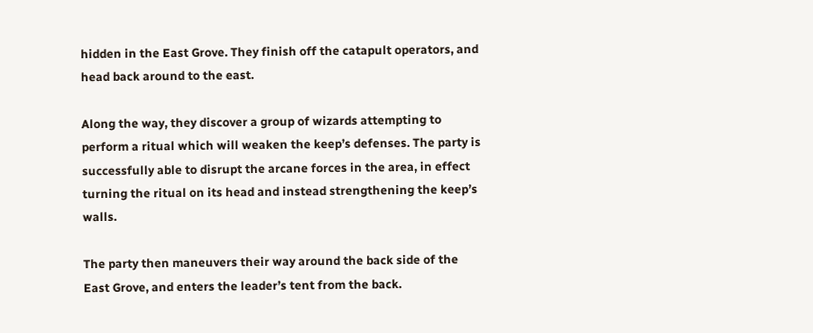hidden in the East Grove. They finish off the catapult operators, and head back around to the east.

Along the way, they discover a group of wizards attempting to perform a ritual which will weaken the keep’s defenses. The party is successfully able to disrupt the arcane forces in the area, in effect turning the ritual on its head and instead strengthening the keep’s walls.

The party then maneuvers their way around the back side of the East Grove, and enters the leader’s tent from the back.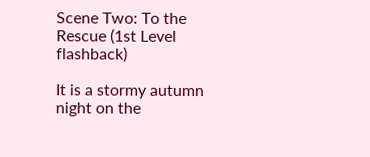Scene Two: To the Rescue (1st Level flashback)

It is a stormy autumn night on the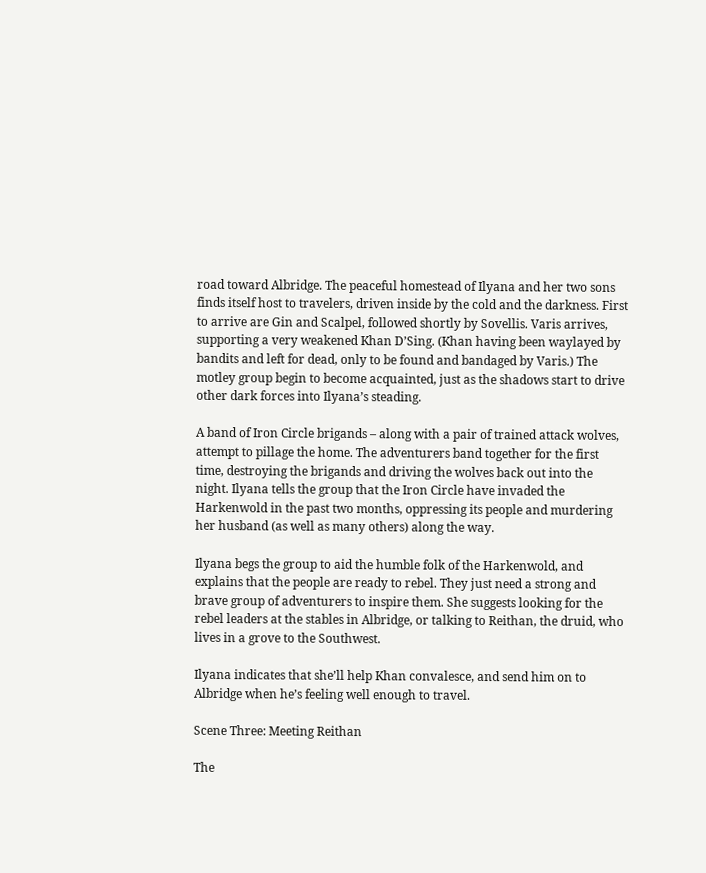road toward Albridge. The peaceful homestead of Ilyana and her two sons finds itself host to travelers, driven inside by the cold and the darkness. First to arrive are Gin and Scalpel, followed shortly by Sovellis. Varis arrives, supporting a very weakened Khan D’Sing. (Khan having been waylayed by bandits and left for dead, only to be found and bandaged by Varis.) The motley group begin to become acquainted, just as the shadows start to drive other dark forces into Ilyana’s steading.

A band of Iron Circle brigands – along with a pair of trained attack wolves, attempt to pillage the home. The adventurers band together for the first time, destroying the brigands and driving the wolves back out into the night. Ilyana tells the group that the Iron Circle have invaded the Harkenwold in the past two months, oppressing its people and murdering her husband (as well as many others) along the way.

Ilyana begs the group to aid the humble folk of the Harkenwold, and explains that the people are ready to rebel. They just need a strong and brave group of adventurers to inspire them. She suggests looking for the rebel leaders at the stables in Albridge, or talking to Reithan, the druid, who lives in a grove to the Southwest.

Ilyana indicates that she’ll help Khan convalesce, and send him on to Albridge when he’s feeling well enough to travel.

Scene Three: Meeting Reithan

The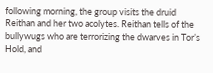following morning, the group visits the druid Reithan and her two acolytes. Reithan tells of the bullywugs who are terrorizing the dwarves in Tor’s Hold, and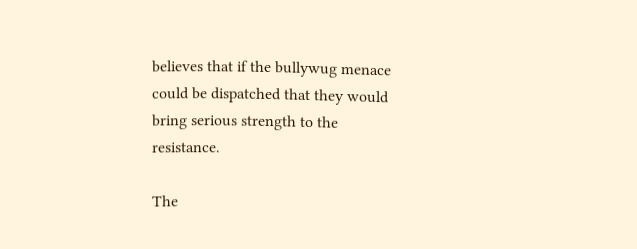believes that if the bullywug menace could be dispatched that they would bring serious strength to the resistance.

The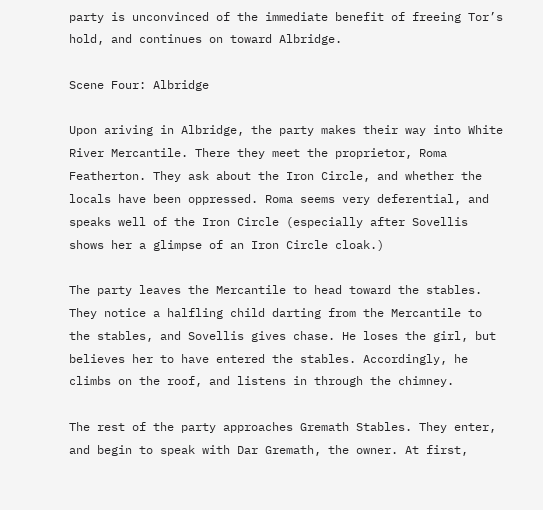party is unconvinced of the immediate benefit of freeing Tor’s hold, and continues on toward Albridge.

Scene Four: Albridge

Upon ariving in Albridge, the party makes their way into White River Mercantile. There they meet the proprietor, Roma Featherton. They ask about the Iron Circle, and whether the locals have been oppressed. Roma seems very deferential, and speaks well of the Iron Circle (especially after Sovellis shows her a glimpse of an Iron Circle cloak.)

The party leaves the Mercantile to head toward the stables. They notice a halfling child darting from the Mercantile to the stables, and Sovellis gives chase. He loses the girl, but believes her to have entered the stables. Accordingly, he climbs on the roof, and listens in through the chimney.

The rest of the party approaches Gremath Stables. They enter, and begin to speak with Dar Gremath, the owner. At first,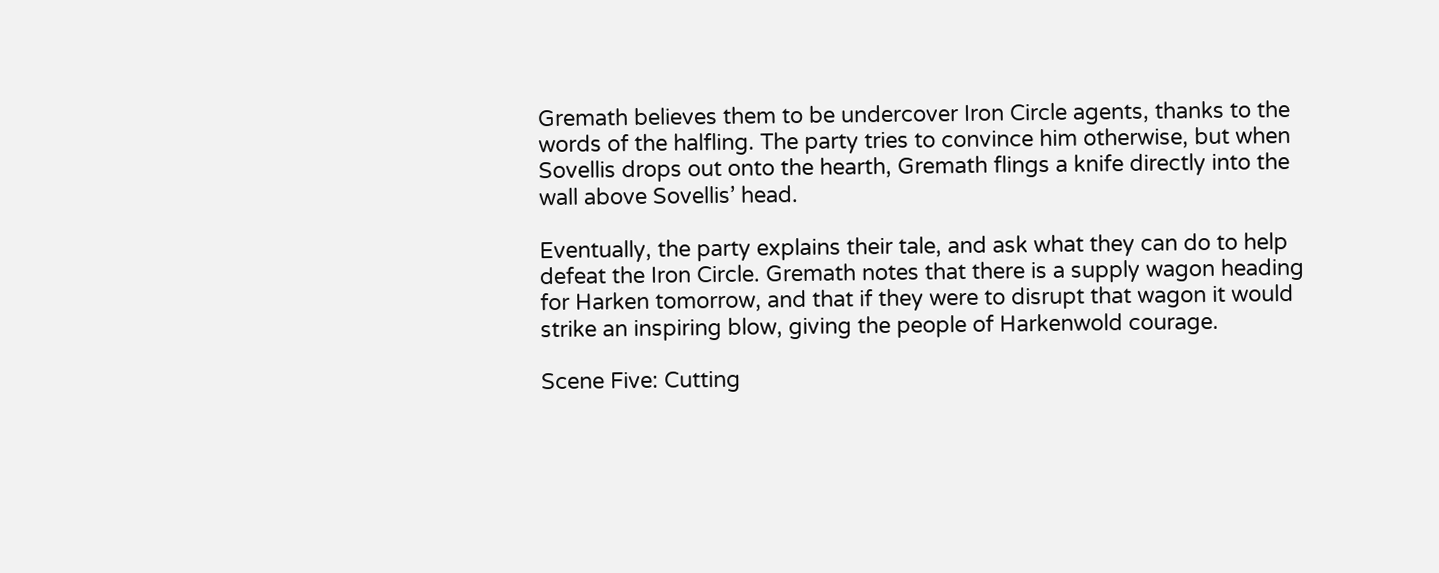Gremath believes them to be undercover Iron Circle agents, thanks to the words of the halfling. The party tries to convince him otherwise, but when Sovellis drops out onto the hearth, Gremath flings a knife directly into the wall above Sovellis’ head.

Eventually, the party explains their tale, and ask what they can do to help defeat the Iron Circle. Gremath notes that there is a supply wagon heading for Harken tomorrow, and that if they were to disrupt that wagon it would strike an inspiring blow, giving the people of Harkenwold courage.

Scene Five: Cutting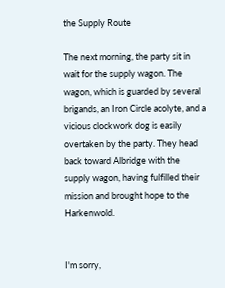the Supply Route

The next morning, the party sit in wait for the supply wagon. The wagon, which is guarded by several brigands, an Iron Circle acolyte, and a vicious clockwork dog is easily overtaken by the party. They head back toward Albridge with the supply wagon, having fulfilled their mission and brought hope to the Harkenwold.


I'm sorry,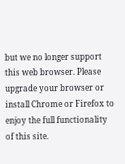but we no longer support this web browser. Please upgrade your browser or install Chrome or Firefox to enjoy the full functionality of this site.